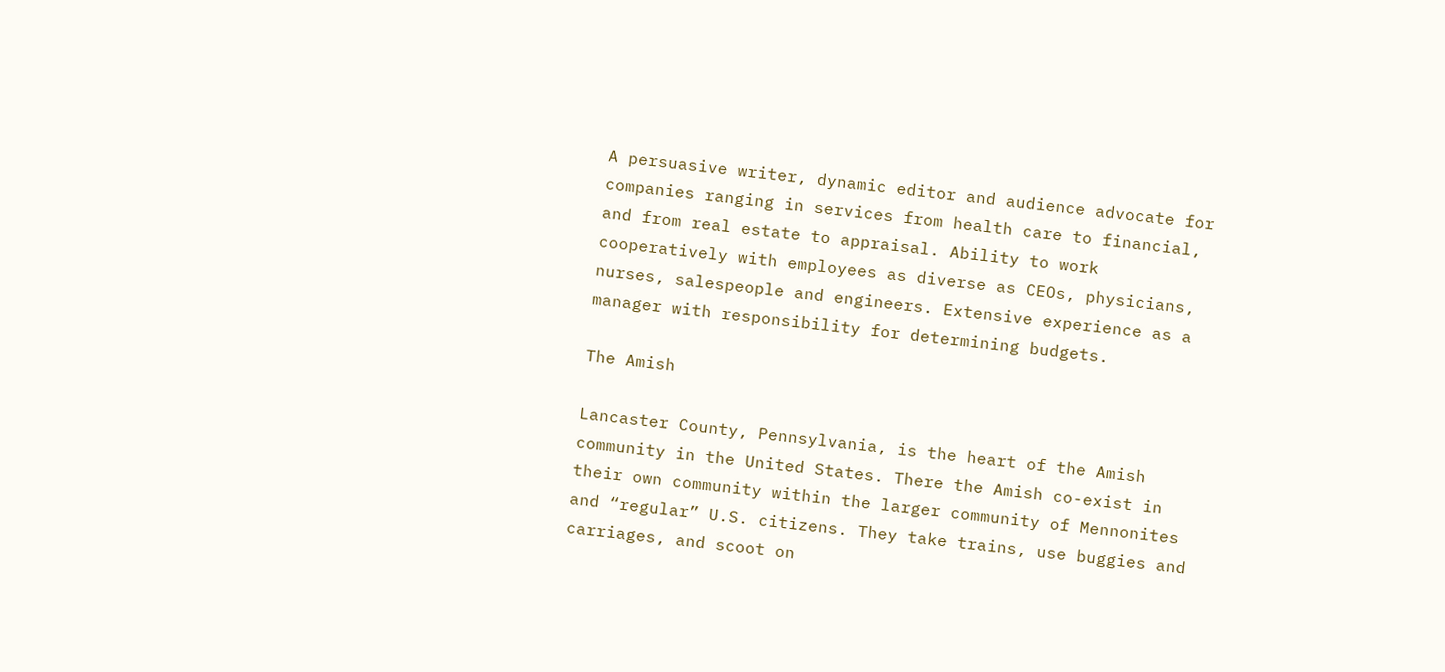A persuasive writer, dynamic editor and audience advocate for companies ranging in services from health care to financial, and from real estate to appraisal. Ability to work cooperatively with employees as diverse as CEOs, physicians, nurses, salespeople and engineers. Extensive experience as a manager with responsibility for determining budgets.

The Amish

Lancaster County, Pennsylvania, is the heart of the Amish community in the United States. There the Amish co-exist in their own community within the larger community of Mennonites and “regular” U.S. citizens. They take trains, use buggies and carriages, and scoot on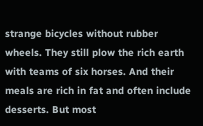strange bicycles without rubber wheels. They still plow the rich earth with teams of six horses. And their meals are rich in fat and often include desserts. But most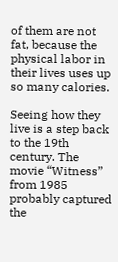of them are not fat, because the physical labor in their lives uses up so many calories.

Seeing how they live is a step back to the 19th century. The movie “Witness” from 1985 probably captured the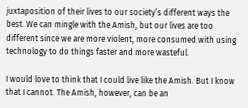juxtaposition of their lives to our society’s different ways the best. We can mingle with the Amish, but our lives are too different since we are more violent, more consumed with using technology to do things faster and more wasteful.

I would love to think that I could live like the Amish. But I know that I cannot. The Amish, however, can be an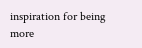inspiration for being more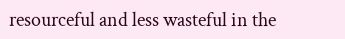resourceful and less wasteful in the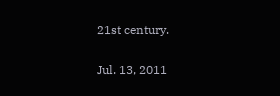21st century.

Jul. 13, 2011